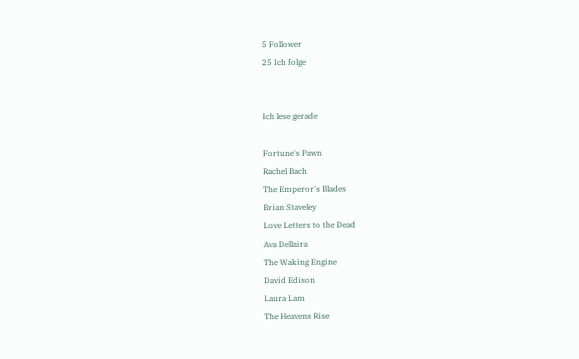5 Follower
25 Ich folge


Ich lese gerade

Fortune's Pawn
Rachel Bach
The Emperor's Blades
Brian Staveley
Love Letters to the Dead
Ava Dellaira
The Waking Engine
David Edison
Laura Lam
The Heavens Rise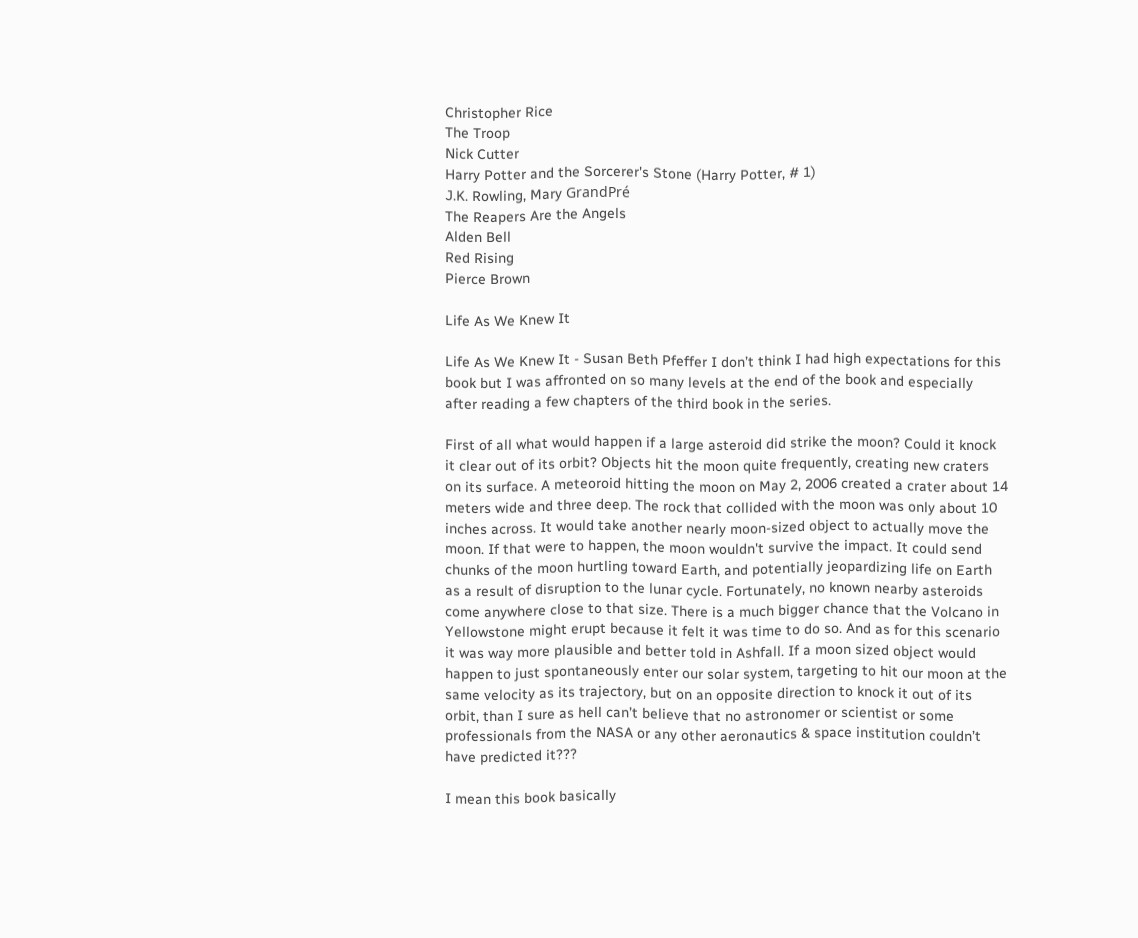Christopher Rice
The Troop
Nick Cutter
Harry Potter and the Sorcerer's Stone (Harry Potter, # 1)
J.K. Rowling, Mary GrandPré
The Reapers Are the Angels
Alden Bell
Red Rising
Pierce Brown

Life As We Knew It

Life As We Knew It - Susan Beth Pfeffer I don’t think I had high expectations for this book but I was affronted on so many levels at the end of the book and especially after reading a few chapters of the third book in the series.

First of all what would happen if a large asteroid did strike the moon? Could it knock it clear out of its orbit? Objects hit the moon quite frequently, creating new craters on its surface. A meteoroid hitting the moon on May 2, 2006 created a crater about 14 meters wide and three deep. The rock that collided with the moon was only about 10 inches across. It would take another nearly moon-sized object to actually move the moon. If that were to happen, the moon wouldn't survive the impact. It could send chunks of the moon hurtling toward Earth, and potentially jeopardizing life on Earth as a result of disruption to the lunar cycle. Fortunately, no known nearby asteroids come anywhere close to that size. There is a much bigger chance that the Volcano in Yellowstone might erupt because it felt it was time to do so. And as for this scenario it was way more plausible and better told in Ashfall. If a moon sized object would happen to just spontaneously enter our solar system, targeting to hit our moon at the same velocity as its trajectory, but on an opposite direction to knock it out of its orbit, than I sure as hell can’t believe that no astronomer or scientist or some professionals from the NASA or any other aeronautics & space institution couldn’t have predicted it???

I mean this book basically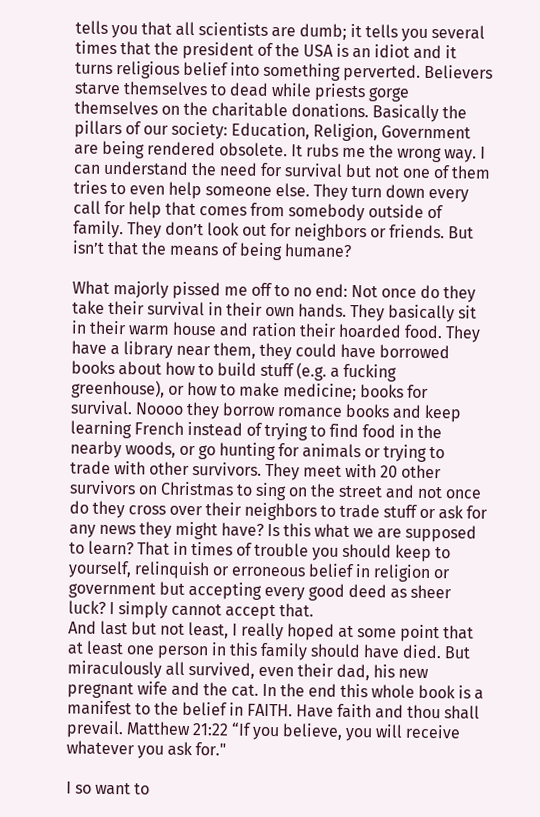tells you that all scientists are dumb; it tells you several times that the president of the USA is an idiot and it turns religious belief into something perverted. Believers starve themselves to dead while priests gorge themselves on the charitable donations. Basically the pillars of our society: Education, Religion, Government are being rendered obsolete. It rubs me the wrong way. I can understand the need for survival but not one of them tries to even help someone else. They turn down every call for help that comes from somebody outside of family. They don’t look out for neighbors or friends. But isn’t that the means of being humane?

What majorly pissed me off to no end: Not once do they take their survival in their own hands. They basically sit in their warm house and ration their hoarded food. They have a library near them, they could have borrowed books about how to build stuff (e.g. a fucking greenhouse), or how to make medicine; books for survival. Noooo they borrow romance books and keep learning French instead of trying to find food in the nearby woods, or go hunting for animals or trying to trade with other survivors. They meet with 20 other survivors on Christmas to sing on the street and not once do they cross over their neighbors to trade stuff or ask for any news they might have? Is this what we are supposed to learn? That in times of trouble you should keep to yourself, relinquish or erroneous belief in religion or government but accepting every good deed as sheer luck? I simply cannot accept that.
And last but not least, I really hoped at some point that at least one person in this family should have died. But miraculously all survived, even their dad, his new pregnant wife and the cat. In the end this whole book is a manifest to the belief in FAITH. Have faith and thou shall prevail. Matthew 21:22 “If you believe, you will receive whatever you ask for."

I so want to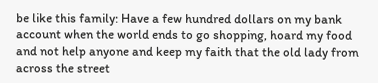be like this family: Have a few hundred dollars on my bank account when the world ends to go shopping, hoard my food and not help anyone and keep my faith that the old lady from across the street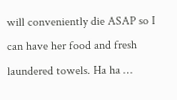will conveniently die ASAP so I can have her food and fresh laundered towels. Ha ha …